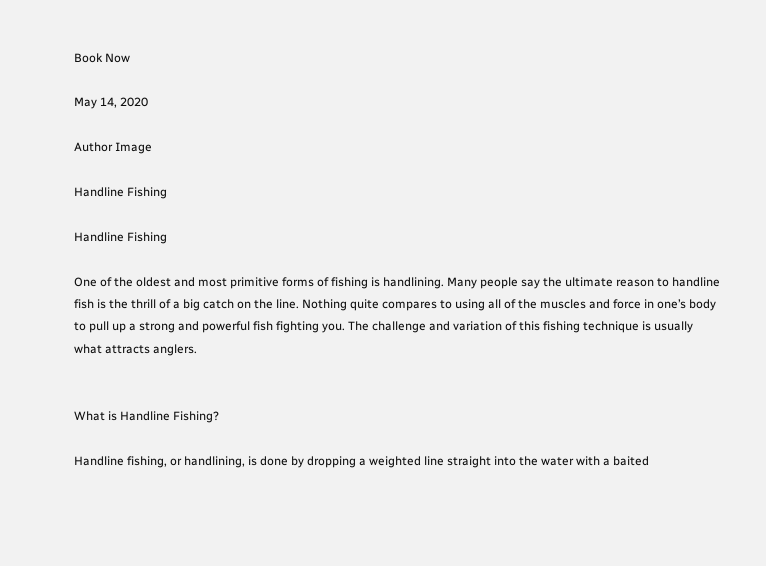Book Now

May 14, 2020

Author Image

Handline Fishing

Handline Fishing

One of the oldest and most primitive forms of fishing is handlining. Many people say the ultimate reason to handline fish is the thrill of a big catch on the line. Nothing quite compares to using all of the muscles and force in one’s body to pull up a strong and powerful fish fighting you. The challenge and variation of this fishing technique is usually what attracts anglers.


What is Handline Fishing?

Handline fishing, or handlining, is done by dropping a weighted line straight into the water with a baited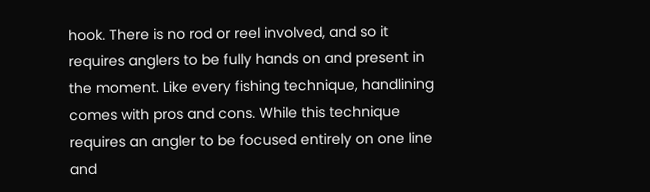hook. There is no rod or reel involved, and so it requires anglers to be fully hands on and present in the moment. Like every fishing technique, handlining comes with pros and cons. While this technique requires an angler to be focused entirely on one line and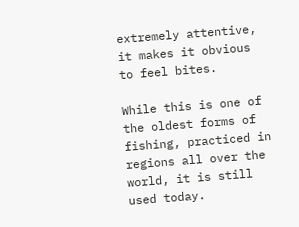extremely attentive, it makes it obvious to feel bites.

While this is one of the oldest forms of fishing, practiced in regions all over the world, it is still used today.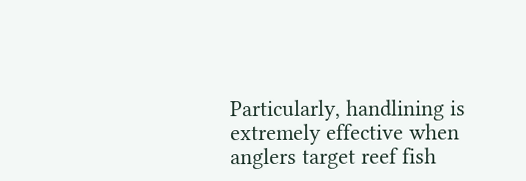Particularly, handlining is extremely effective when anglers target reef fish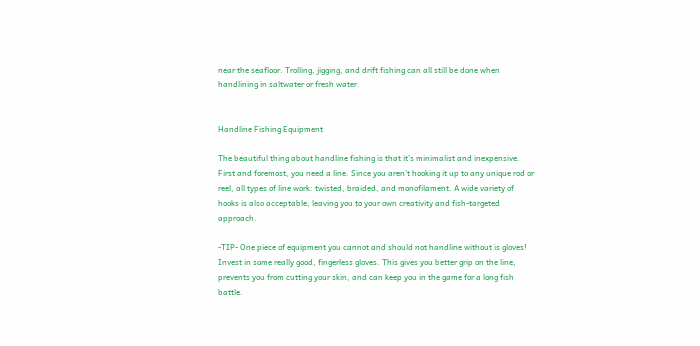near the seafloor. Trolling, jigging, and drift fishing can all still be done when handlining in saltwater or fresh water.


Handline Fishing Equipment

The beautiful thing about handline fishing is that it’s minimalist and inexpensive. First and foremost, you need a line. Since you aren’t hooking it up to any unique rod or reel, all types of line work: twisted, braided, and monofilament. A wide variety of hooks is also acceptable, leaving you to your own creativity and fish-targeted approach.

-TIP- One piece of equipment you cannot and should not handline without is gloves! Invest in some really good, fingerless gloves. This gives you better grip on the line, prevents you from cutting your skin, and can keep you in the game for a long fish battle.